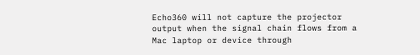Echo360 will not capture the projector output when the signal chain flows from a Mac laptop or device through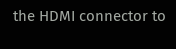the HDMI connector to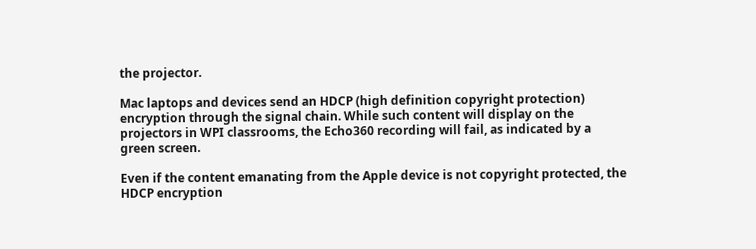the projector.

Mac laptops and devices send an HDCP (high definition copyright protection) encryption through the signal chain. While such content will display on the projectors in WPI classrooms, the Echo360 recording will fail, as indicated by a green screen.

Even if the content emanating from the Apple device is not copyright protected, the HDCP encryption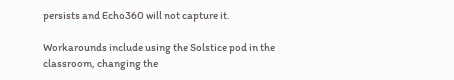persists and Echo360 will not capture it.

Workarounds include using the Solstice pod in the classroom, changing the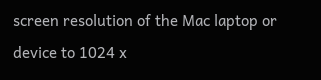screen resolution of the Mac laptop or device to 1024 x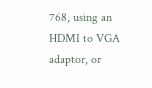768, using an HDMI to VGA adaptor, or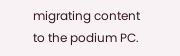migrating content to the podium PC.